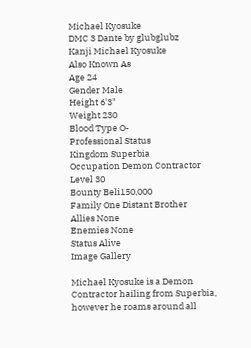Michael Kyosuke
DMC 3 Dante by glubglubz
Kanji Michael Kyosuke
Also Known As
Age 24
Gender Male
Height 6'3"
Weight 230
Blood Type O-
Professional Status
Kingdom Superbia
Occupation Demon Contractor
Level 30
Bounty Beli150,000
Family One Distant Brother
Allies None
Enemies None
Status Alive
Image Gallery

Michael Kyosuke is a Demon Contractor hailing from Superbia, however he roams around all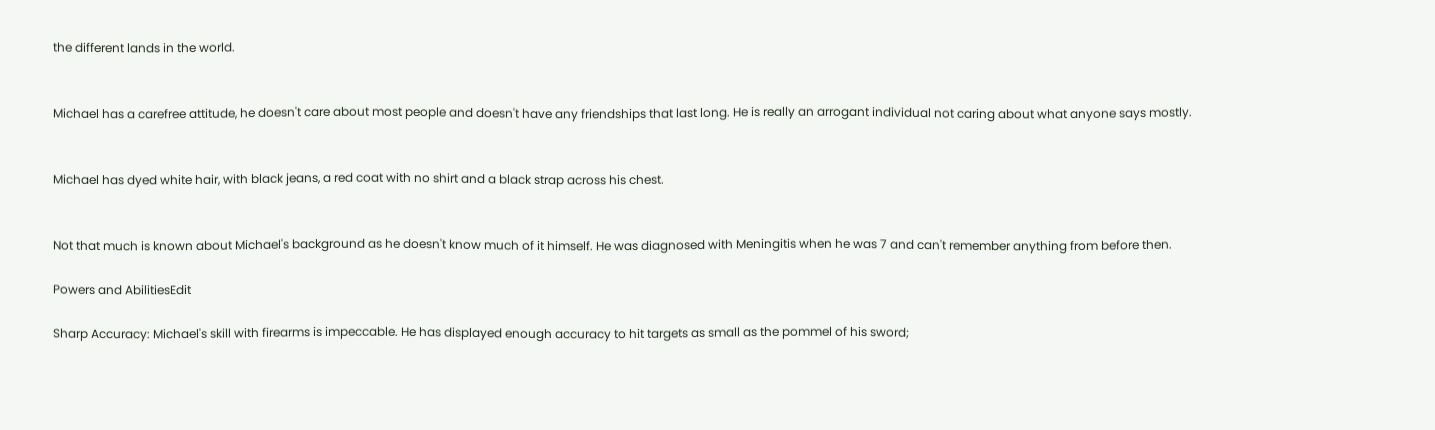the different lands in the world.


Michael has a carefree attitude, he doesn't care about most people and doesn't have any friendships that last long. He is really an arrogant individual not caring about what anyone says mostly.


Michael has dyed white hair, with black jeans, a red coat with no shirt and a black strap across his chest.


Not that much is known about Michael's background as he doesn't know much of it himself. He was diagnosed with Meningitis when he was 7 and can't remember anything from before then.

Powers and AbilitiesEdit

Sharp Accuracy: Michael's skill with firearms is impeccable. He has displayed enough accuracy to hit targets as small as the pommel of his sword;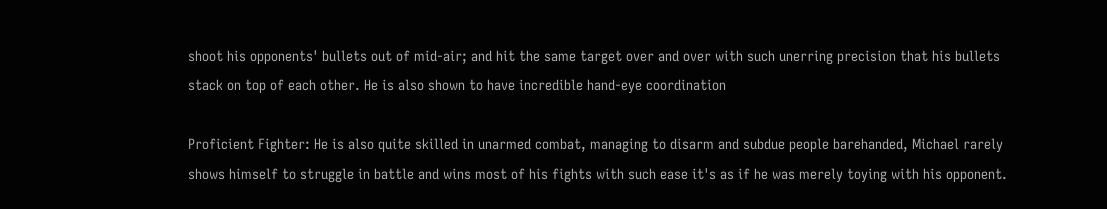shoot his opponents' bullets out of mid-air; and hit the same target over and over with such unerring precision that his bullets stack on top of each other. He is also shown to have incredible hand-eye coordination

Proficient Fighter: He is also quite skilled in unarmed combat, managing to disarm and subdue people barehanded, Michael rarely shows himself to struggle in battle and wins most of his fights with such ease it's as if he was merely toying with his opponent.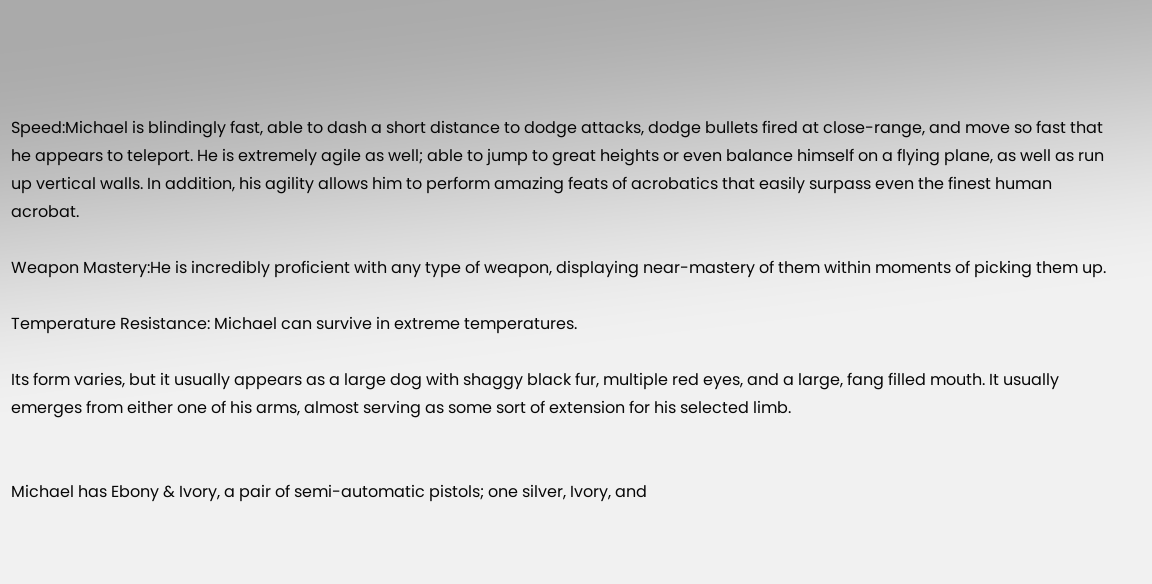Speed:Michael is blindingly fast, able to dash a short distance to dodge attacks, dodge bullets fired at close-range, and move so fast that he appears to teleport. He is extremely agile as well; able to jump to great heights or even balance himself on a flying plane, as well as run up vertical walls. In addition, his agility allows him to perform amazing feats of acrobatics that easily surpass even the finest human acrobat.

Weapon Mastery:He is incredibly proficient with any type of weapon, displaying near-mastery of them within moments of picking them up.

Temperature Resistance: Michael can survive in extreme temperatures.

Its form varies, but it usually appears as a large dog with shaggy black fur, multiple red eyes, and a large, fang filled mouth. It usually emerges from either one of his arms, almost serving as some sort of extension for his selected limb.


Michael has Ebony & Ivory, a pair of semi-automatic pistols; one silver, Ivory, and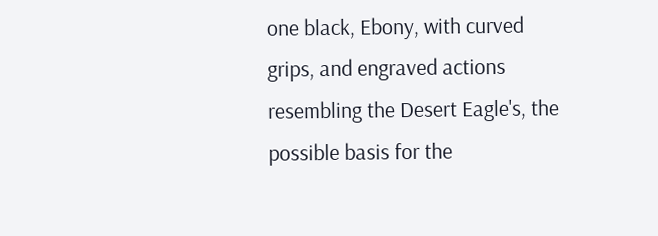one black, Ebony, with curved grips, and engraved actions resembling the Desert Eagle's, the possible basis for the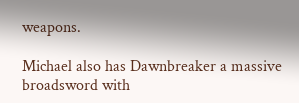weapons.

Michael also has Dawnbreaker a massive broadsword with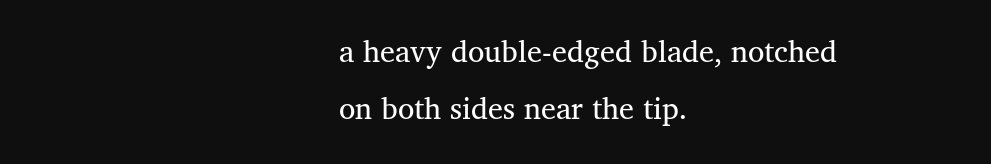a heavy double-edged blade, notched on both sides near the tip.